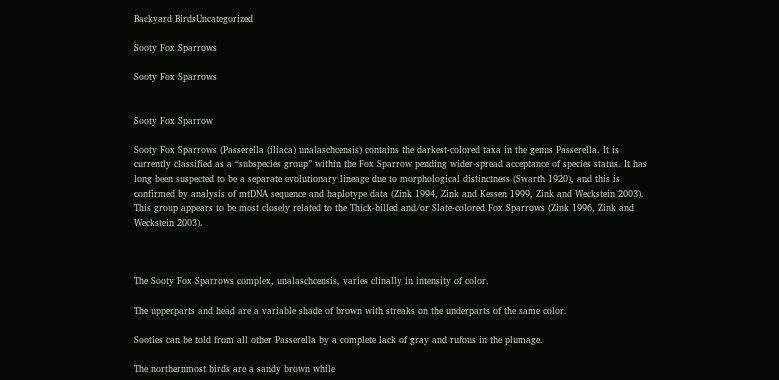Backyard BirdsUncategorized

Sooty Fox Sparrows

Sooty Fox Sparrows


Sooty Fox Sparrow

Sooty Fox Sparrows (Passerella (iliaca) unalaschcensis) contains the darkest-colored taxa in the genus Passerella. It is currently classified as a “subspecies group” within the Fox Sparrow pending wider-spread acceptance of species status. It has long been suspected to be a separate evolutionary lineage due to morphological distinctness (Swarth 1920), and this is confirmed by analysis of mtDNA sequence and haplotype data (Zink 1994, Zink and Kessen 1999, Zink and Weckstein 2003). This group appears to be most closely related to the Thick-billed and/or Slate-colored Fox Sparrows (Zink 1996, Zink and Weckstein 2003).



The Sooty Fox Sparrows complex, unalaschcensis, varies clinally in intensity of color.

The upperparts and head are a variable shade of brown with streaks on the underparts of the same color.

Sooties can be told from all other Passerella by a complete lack of gray and rufous in the plumage.

The northernmost birds are a sandy brown while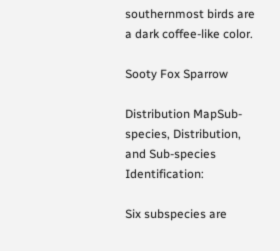southernmost birds are a dark coffee-like color.

Sooty Fox Sparrow

Distribution MapSub-species, Distribution, and Sub-species Identification:

Six subspecies are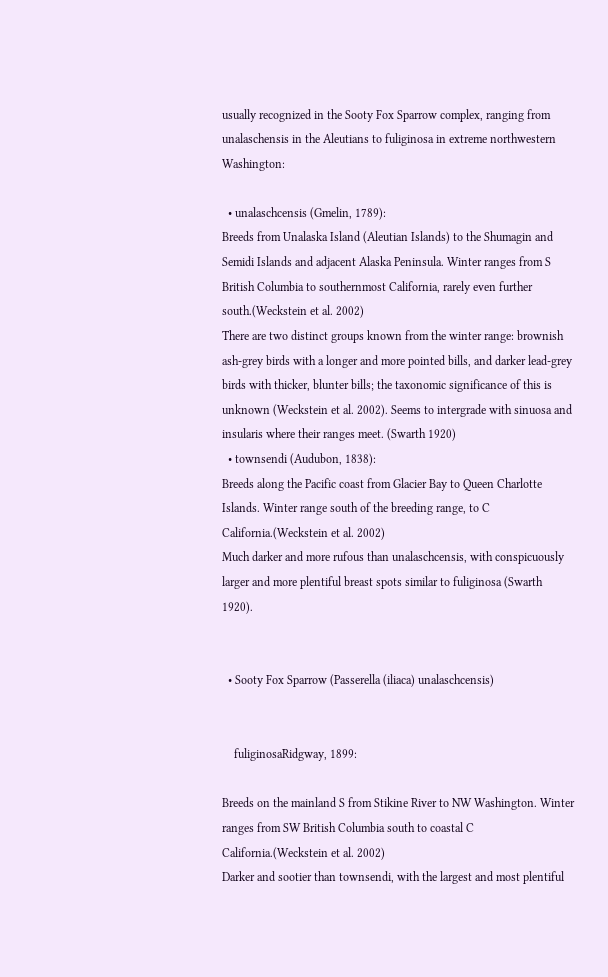usually recognized in the Sooty Fox Sparrow complex, ranging from unalaschensis in the Aleutians to fuliginosa in extreme northwestern Washington:

  • unalaschcensis (Gmelin, 1789):
Breeds from Unalaska Island (Aleutian Islands) to the Shumagin and Semidi Islands and adjacent Alaska Peninsula. Winter ranges from S British Columbia to southernmost California, rarely even further south.(Weckstein et al. 2002)
There are two distinct groups known from the winter range: brownish ash-grey birds with a longer and more pointed bills, and darker lead-grey birds with thicker, blunter bills; the taxonomic significance of this is unknown (Weckstein et al. 2002). Seems to intergrade with sinuosa and insularis where their ranges meet. (Swarth 1920)
  • townsendi (Audubon, 1838):
Breeds along the Pacific coast from Glacier Bay to Queen Charlotte Islands. Winter range south of the breeding range, to C California.(Weckstein et al. 2002)
Much darker and more rufous than unalaschcensis, with conspicuously larger and more plentiful breast spots similar to fuliginosa (Swarth 1920).


  • Sooty Fox Sparrow (Passerella (iliaca) unalaschcensis)


    fuliginosaRidgway, 1899:

Breeds on the mainland S from Stikine River to NW Washington. Winter ranges from SW British Columbia south to coastal C California.(Weckstein et al. 2002)
Darker and sootier than townsendi, with the largest and most plentiful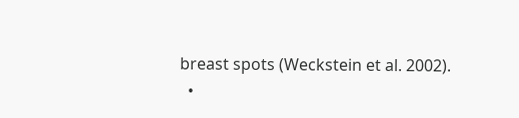breast spots (Weckstein et al. 2002).
  •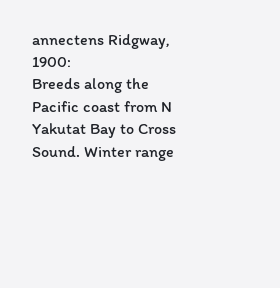annectens Ridgway, 1900:
Breeds along the Pacific coast from N Yakutat Bay to Cross Sound. Winter range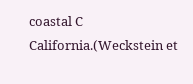coastal C California.(Weckstein et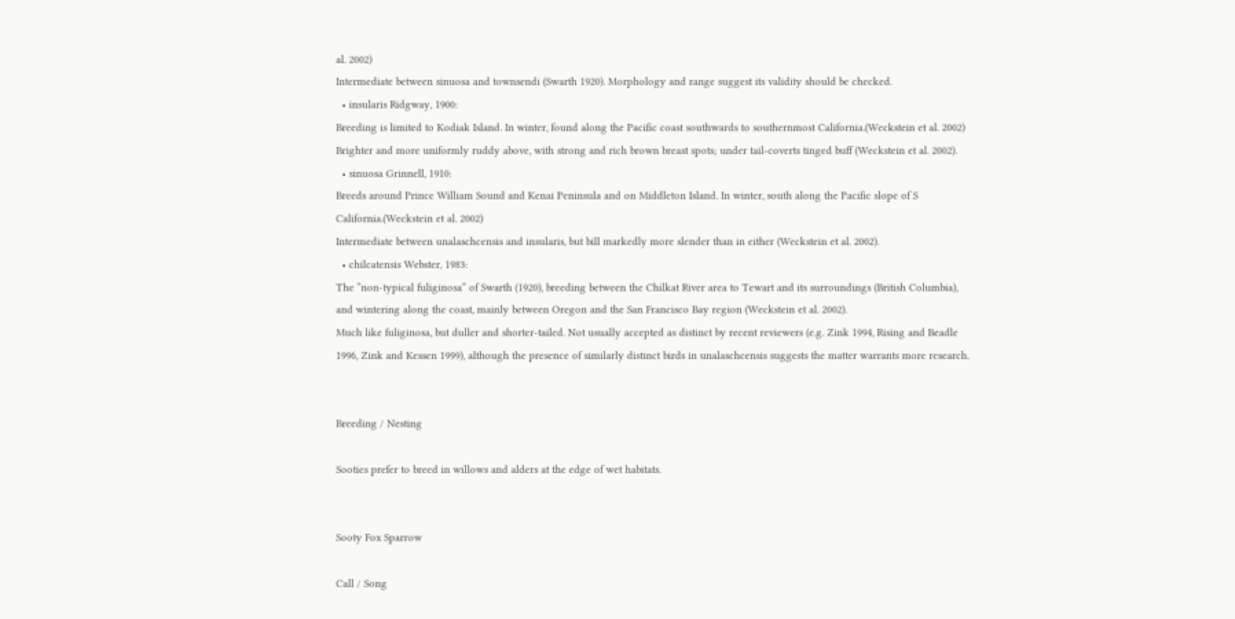al. 2002)
Intermediate between sinuosa and townsendi (Swarth 1920). Morphology and range suggest its validity should be checked.
  • insularis Ridgway, 1900:
Breeding is limited to Kodiak Island. In winter, found along the Pacific coast southwards to southernmost California.(Weckstein et al. 2002)
Brighter and more uniformly ruddy above, with strong and rich brown breast spots; under tail-coverts tinged buff (Weckstein et al. 2002).
  • sinuosa Grinnell, 1910:
Breeds around Prince William Sound and Kenai Peninsula and on Middleton Island. In winter, south along the Pacific slope of S California.(Weckstein et al. 2002)
Intermediate between unalaschcensis and insularis, but bill markedly more slender than in either (Weckstein et al. 2002).
  • chilcatensis Webster, 1983:
The “non-typical fuliginosa” of Swarth (1920), breeding between the Chilkat River area to Tewart and its surroundings (British Columbia), and wintering along the coast, mainly between Oregon and the San Francisco Bay region (Weckstein et al. 2002).
Much like fuliginosa, but duller and shorter-tailed. Not usually accepted as distinct by recent reviewers (e.g. Zink 1994, Rising and Beadle 1996, Zink and Kessen 1999), although the presence of similarly distinct birds in unalaschcensis suggests the matter warrants more research.


Breeding / Nesting

Sooties prefer to breed in willows and alders at the edge of wet habitats.


Sooty Fox Sparrow

Call / Song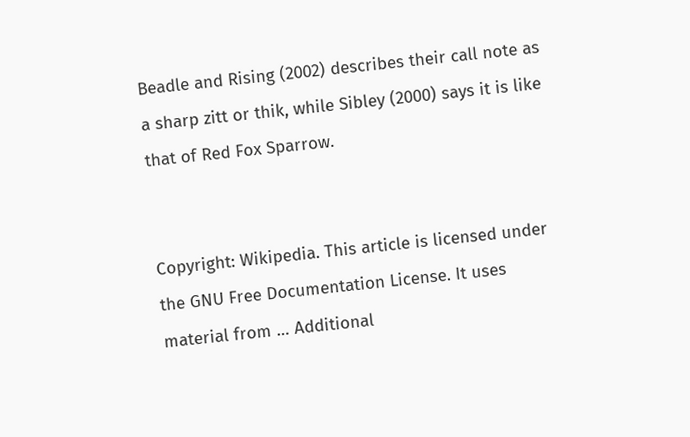Beadle and Rising (2002) describes their call note as a sharp zitt or thik, while Sibley (2000) says it is like that of Red Fox Sparrow.


Copyright: Wikipedia. This article is licensed under the GNU Free Documentation License. It uses material from … Additional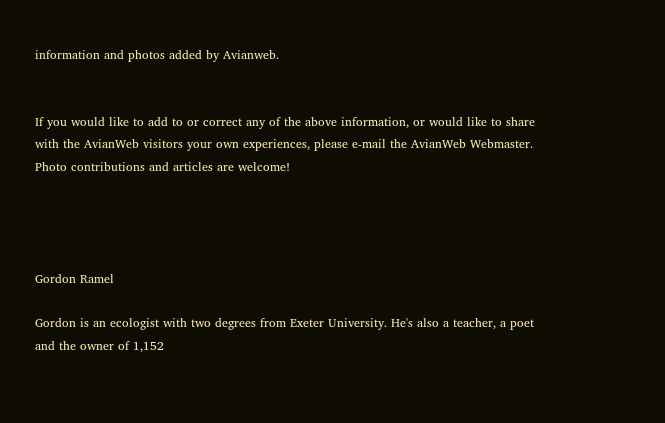information and photos added by Avianweb.


If you would like to add to or correct any of the above information, or would like to share with the AvianWeb visitors your own experiences, please e-mail the AvianWeb Webmaster.
Photo contributions and articles are welcome!




Gordon Ramel

Gordon is an ecologist with two degrees from Exeter University. He's also a teacher, a poet and the owner of 1,152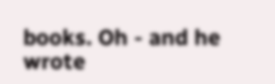books. Oh - and he wrote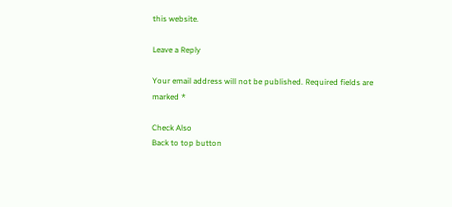this website.

Leave a Reply

Your email address will not be published. Required fields are marked *

Check Also
Back to top button